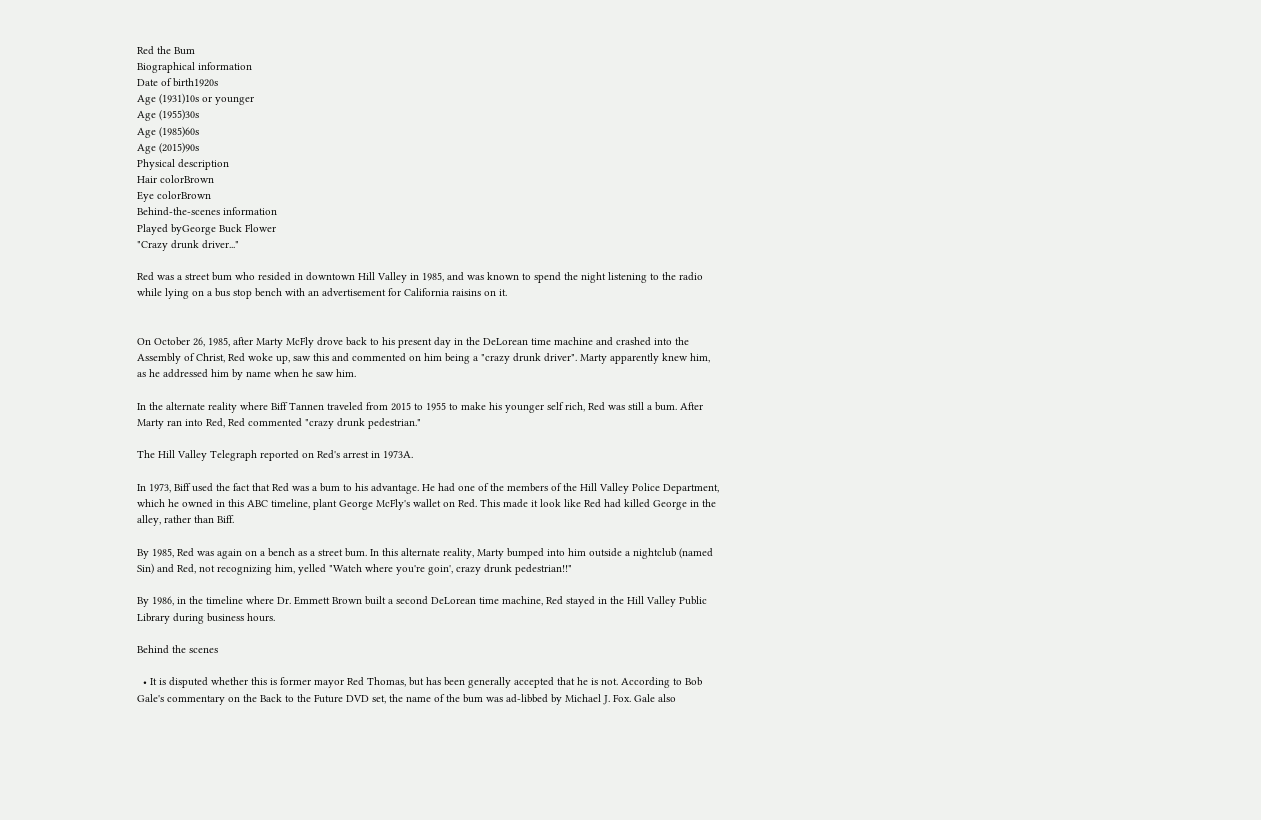Red the Bum
Biographical information
Date of birth1920s
Age (1931)10s or younger
Age (1955)30s
Age (1985)60s
Age (2015)90s
Physical description
Hair colorBrown
Eye colorBrown
Behind-the-scenes information
Played byGeorge Buck Flower
"Crazy drunk driver..."

Red was a street bum who resided in downtown Hill Valley in 1985, and was known to spend the night listening to the radio while lying on a bus stop bench with an advertisement for California raisins on it.


On October 26, 1985, after Marty McFly drove back to his present day in the DeLorean time machine and crashed into the Assembly of Christ, Red woke up, saw this and commented on him being a "crazy drunk driver". Marty apparently knew him, as he addressed him by name when he saw him.

In the alternate reality where Biff Tannen traveled from 2015 to 1955 to make his younger self rich, Red was still a bum. After Marty ran into Red, Red commented "crazy drunk pedestrian."

The Hill Valley Telegraph reported on Red's arrest in 1973A.

In 1973, Biff used the fact that Red was a bum to his advantage. He had one of the members of the Hill Valley Police Department, which he owned in this ABC timeline, plant George McFly's wallet on Red. This made it look like Red had killed George in the alley, rather than Biff.

By 1985, Red was again on a bench as a street bum. In this alternate reality, Marty bumped into him outside a nightclub (named Sin) and Red, not recognizing him, yelled "Watch where you're goin', crazy drunk pedestrian!!"

By 1986, in the timeline where Dr. Emmett Brown built a second DeLorean time machine, Red stayed in the Hill Valley Public Library during business hours.

Behind the scenes

  • It is disputed whether this is former mayor Red Thomas, but has been generally accepted that he is not. According to Bob Gale's commentary on the Back to the Future DVD set, the name of the bum was ad-libbed by Michael J. Fox. Gale also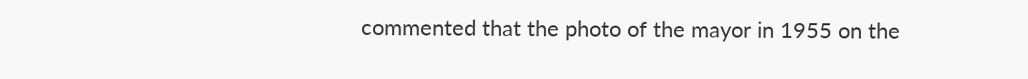commented that the photo of the mayor in 1955 on the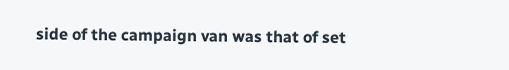side of the campaign van was that of set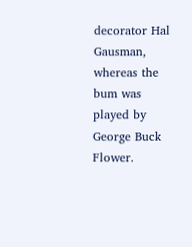decorator Hal Gausman, whereas the bum was played by George Buck Flower.